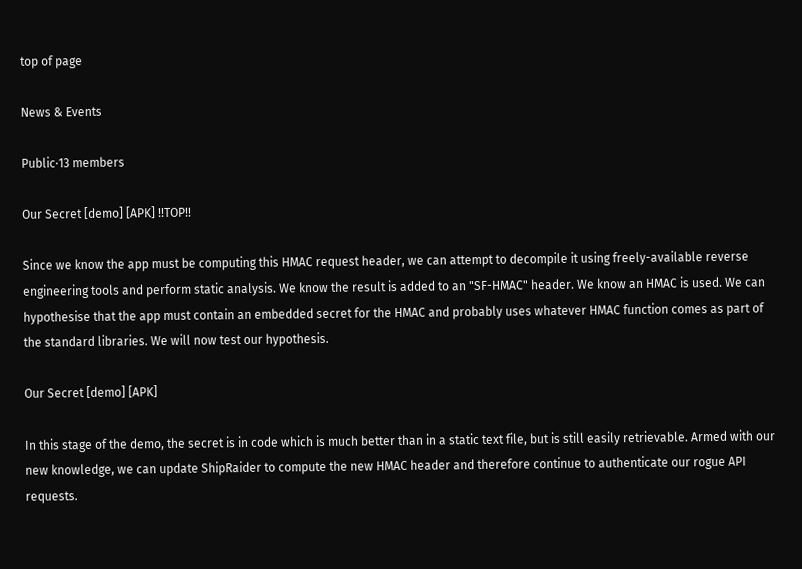top of page

News & Events

Public·13 members

Our Secret [demo] [APK] !!TOP!!

Since we know the app must be computing this HMAC request header, we can attempt to decompile it using freely-available reverse engineering tools and perform static analysis. We know the result is added to an "SF-HMAC" header. We know an HMAC is used. We can hypothesise that the app must contain an embedded secret for the HMAC and probably uses whatever HMAC function comes as part of the standard libraries. We will now test our hypothesis.

Our Secret [demo] [APK]

In this stage of the demo, the secret is in code which is much better than in a static text file, but is still easily retrievable. Armed with our new knowledge, we can update ShipRaider to compute the new HMAC header and therefore continue to authenticate our rogue API requests.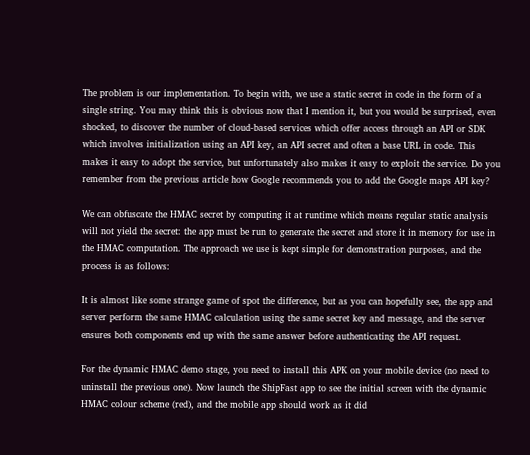The problem is our implementation. To begin with, we use a static secret in code in the form of a single string. You may think this is obvious now that I mention it, but you would be surprised, even shocked, to discover the number of cloud-based services which offer access through an API or SDK which involves initialization using an API key, an API secret and often a base URL in code. This makes it easy to adopt the service, but unfortunately also makes it easy to exploit the service. Do you remember from the previous article how Google recommends you to add the Google maps API key?

We can obfuscate the HMAC secret by computing it at runtime which means regular static analysis will not yield the secret: the app must be run to generate the secret and store it in memory for use in the HMAC computation. The approach we use is kept simple for demonstration purposes, and the process is as follows:

It is almost like some strange game of spot the difference, but as you can hopefully see, the app and server perform the same HMAC calculation using the same secret key and message, and the server ensures both components end up with the same answer before authenticating the API request.

For the dynamic HMAC demo stage, you need to install this APK on your mobile device (no need to uninstall the previous one). Now launch the ShipFast app to see the initial screen with the dynamic HMAC colour scheme (red), and the mobile app should work as it did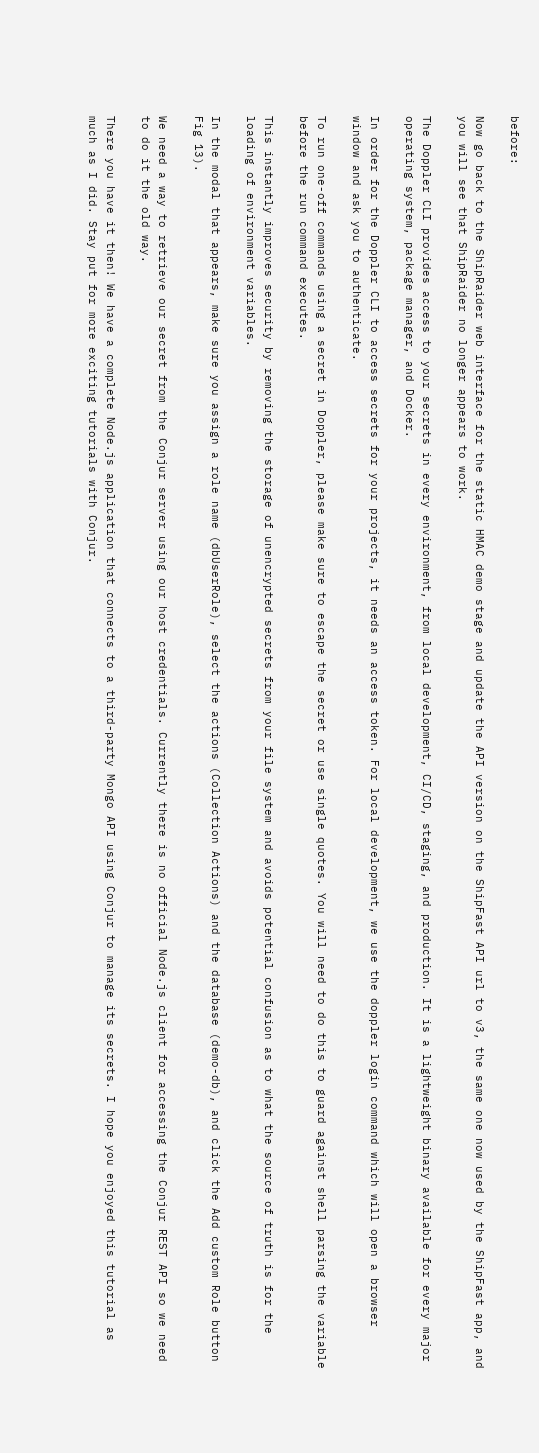before:

Now go back to the ShipRaider web interface for the static HMAC demo stage and update the API version on the ShipFast API url to v3, the same one now used by the ShipFast app, and you will see that ShipRaider no longer appears to work.

The Doppler CLI provides access to your secrets in every environment, from local development, CI/CD, staging, and production. It is a lightweight binary available for every major operating system, package manager, and Docker.

In order for the Doppler CLI to access secrets for your projects, it needs an access token. For local development, we use the doppler login command which will open a browser window and ask you to authenticate.

To run one-off commands using a secret in Doppler, please make sure to escape the secret or use single quotes. You will need to do this to guard against shell parsing the variable before the run command executes.

This instantly improves security by removing the storage of unencrypted secrets from your file system and avoids potential confusion as to what the source of truth is for the loading of environment variables.

In the modal that appears, make sure you assign a role name (dbUserRole), select the actions (Collection Actions) and the database (demo-db), and click the Add custom Role button Fig 13).

We need a way to retrieve our secret from the Conjur server using our host credentials. Currently there is no official Node.js client for accessing the Conjur REST API so we need to do it the old way.

There you have it then! We have a complete Node.js application that connects to a third-party Mongo API using Conjur to manage its secrets. I hope you enjoyed this tutorial as much as I did. Stay put for more exciting tutorials with Conjur.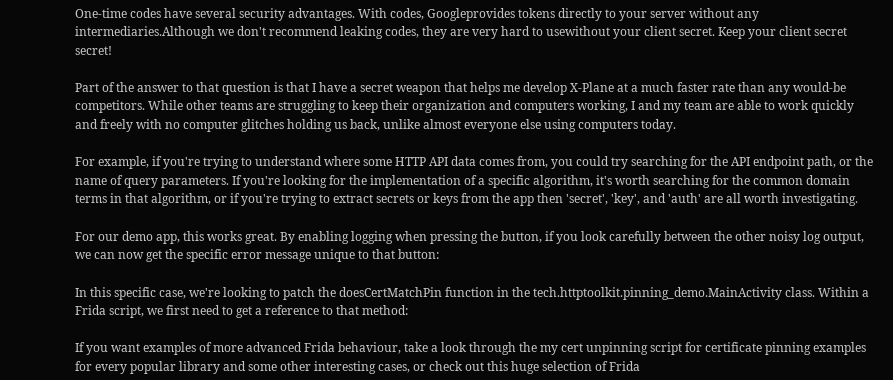One-time codes have several security advantages. With codes, Googleprovides tokens directly to your server without any intermediaries.Although we don't recommend leaking codes, they are very hard to usewithout your client secret. Keep your client secret secret!

Part of the answer to that question is that I have a secret weapon that helps me develop X-Plane at a much faster rate than any would-be competitors. While other teams are struggling to keep their organization and computers working, I and my team are able to work quickly and freely with no computer glitches holding us back, unlike almost everyone else using computers today.

For example, if you're trying to understand where some HTTP API data comes from, you could try searching for the API endpoint path, or the name of query parameters. If you're looking for the implementation of a specific algorithm, it's worth searching for the common domain terms in that algorithm, or if you're trying to extract secrets or keys from the app then 'secret', 'key', and 'auth' are all worth investigating.

For our demo app, this works great. By enabling logging when pressing the button, if you look carefully between the other noisy log output, we can now get the specific error message unique to that button:

In this specific case, we're looking to patch the doesCertMatchPin function in the tech.httptoolkit.pinning_demo.MainActivity class. Within a Frida script, we first need to get a reference to that method:

If you want examples of more advanced Frida behaviour, take a look through the my cert unpinning script for certificate pinning examples for every popular library and some other interesting cases, or check out this huge selection of Frida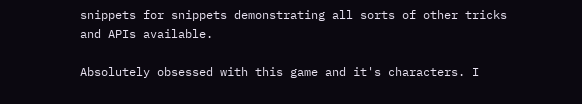snippets for snippets demonstrating all sorts of other tricks and APIs available.

Absolutely obsessed with this game and it's characters. I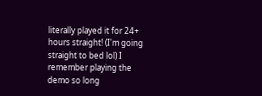literally played it for 24+ hours straight! (I'm going straight to bed lol) I remember playing the demo so long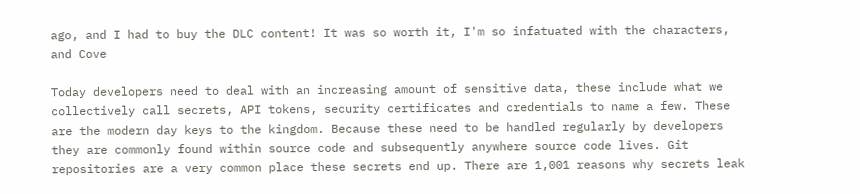ago, and I had to buy the DLC content! It was so worth it, I'm so infatuated with the characters, and Cove

Today developers need to deal with an increasing amount of sensitive data, these include what we collectively call secrets, API tokens, security certificates and credentials to name a few. These are the modern day keys to the kingdom. Because these need to be handled regularly by developers they are commonly found within source code and subsequently anywhere source code lives. Git repositories are a very common place these secrets end up. There are 1,001 reasons why secrets leak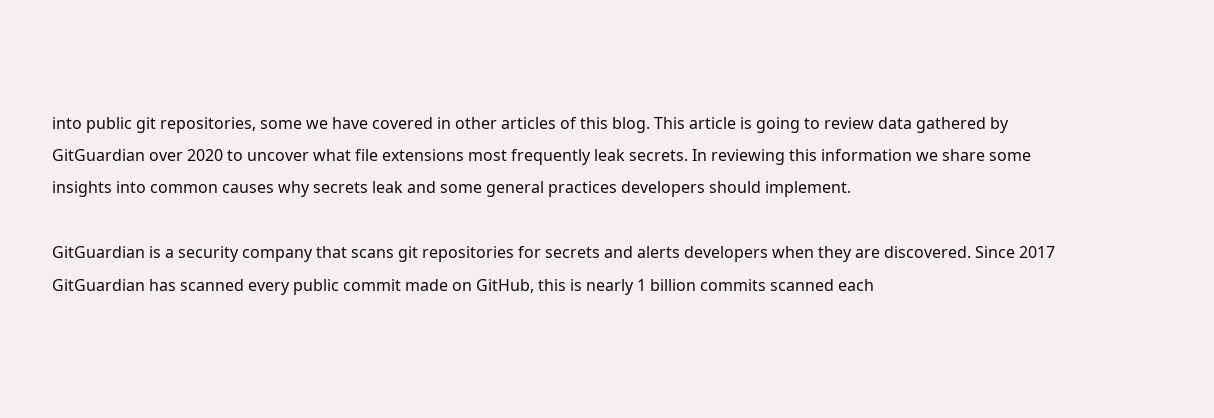into public git repositories, some we have covered in other articles of this blog. This article is going to review data gathered by GitGuardian over 2020 to uncover what file extensions most frequently leak secrets. In reviewing this information we share some insights into common causes why secrets leak and some general practices developers should implement.

GitGuardian is a security company that scans git repositories for secrets and alerts developers when they are discovered. Since 2017 GitGuardian has scanned every public commit made on GitHub, this is nearly 1 billion commits scanned each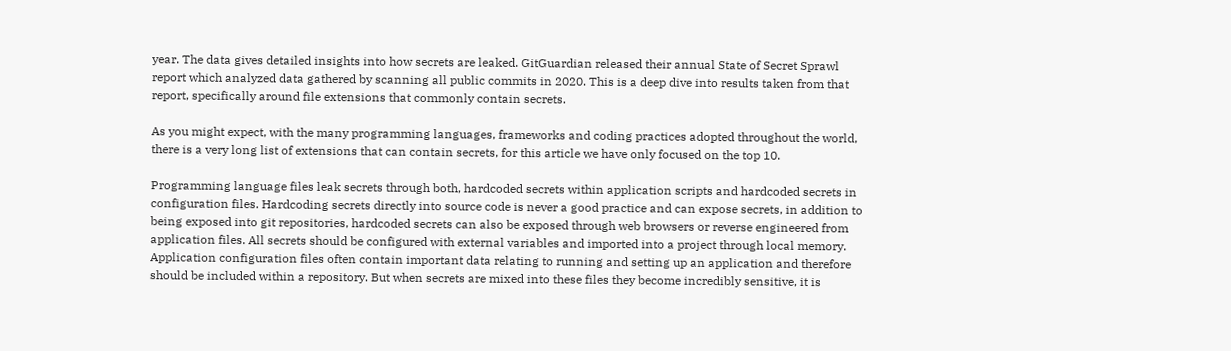year. The data gives detailed insights into how secrets are leaked. GitGuardian released their annual State of Secret Sprawl report which analyzed data gathered by scanning all public commits in 2020. This is a deep dive into results taken from that report, specifically around file extensions that commonly contain secrets.

As you might expect, with the many programming languages, frameworks and coding practices adopted throughout the world, there is a very long list of extensions that can contain secrets, for this article we have only focused on the top 10.

Programming language files leak secrets through both, hardcoded secrets within application scripts and hardcoded secrets in configuration files. Hardcoding secrets directly into source code is never a good practice and can expose secrets, in addition to being exposed into git repositories, hardcoded secrets can also be exposed through web browsers or reverse engineered from application files. All secrets should be configured with external variables and imported into a project through local memory. Application configuration files often contain important data relating to running and setting up an application and therefore should be included within a repository. But when secrets are mixed into these files they become incredibly sensitive, it is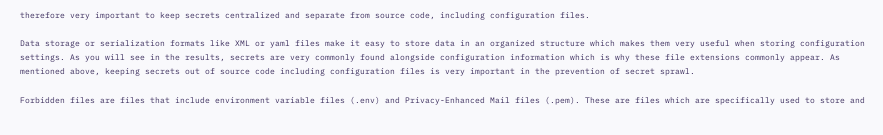therefore very important to keep secrets centralized and separate from source code, including configuration files.

Data storage or serialization formats like XML or yaml files make it easy to store data in an organized structure which makes them very useful when storing configuration settings. As you will see in the results, secrets are very commonly found alongside configuration information which is why these file extensions commonly appear. As mentioned above, keeping secrets out of source code including configuration files is very important in the prevention of secret sprawl.

Forbidden files are files that include environment variable files (.env) and Privacy-Enhanced Mail files (.pem). These are files which are specifically used to store and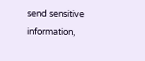send sensitive information,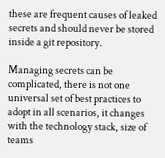these are frequent causes of leaked secrets and should never be stored inside a git repository.

Managing secrets can be complicated, there is not one universal set of best practices to adopt in all scenarios, it changes with the technology stack, size of teams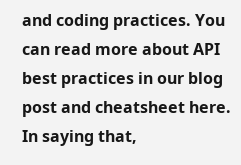and coding practices. You can read more about API best practices in our blog post and cheatsheet here. In saying that,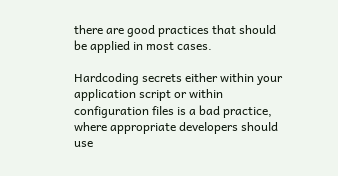there are good practices that should be applied in most cases.

Hardcoding secrets either within your application script or within configuration files is a bad practice, where appropriate developers should use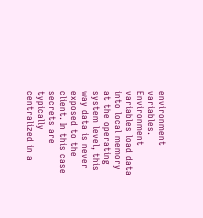environment variables. Environment variables load data into local memory at the operating system level, this way data is never exposed to the client. In this case secrets are typically centralized in a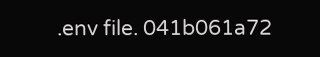.env file. 041b061a72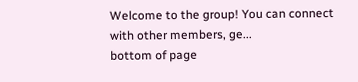Welcome to the group! You can connect with other members, ge...
bottom of page